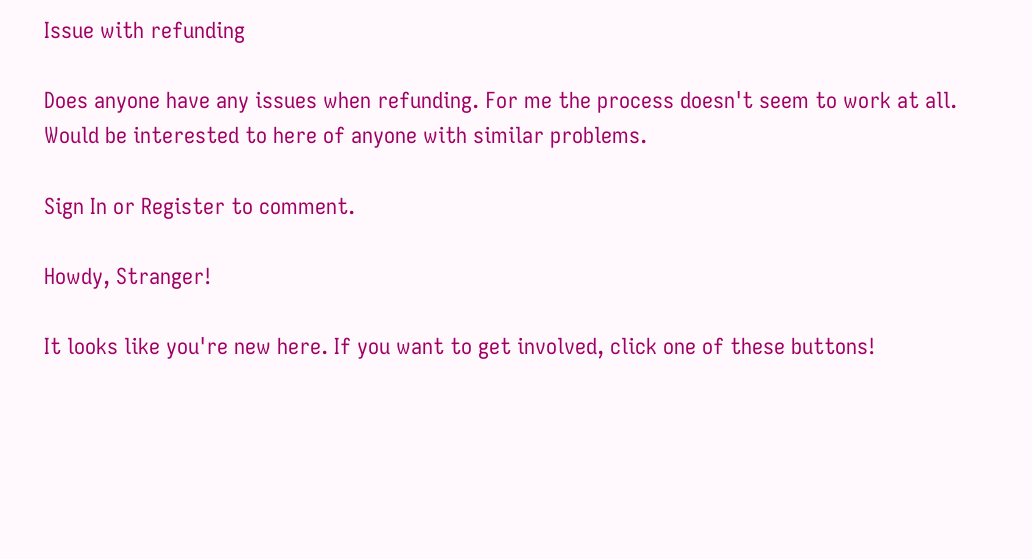Issue with refunding

Does anyone have any issues when refunding. For me the process doesn't seem to work at all.
Would be interested to here of anyone with similar problems.

Sign In or Register to comment.

Howdy, Stranger!

It looks like you're new here. If you want to get involved, click one of these buttons!